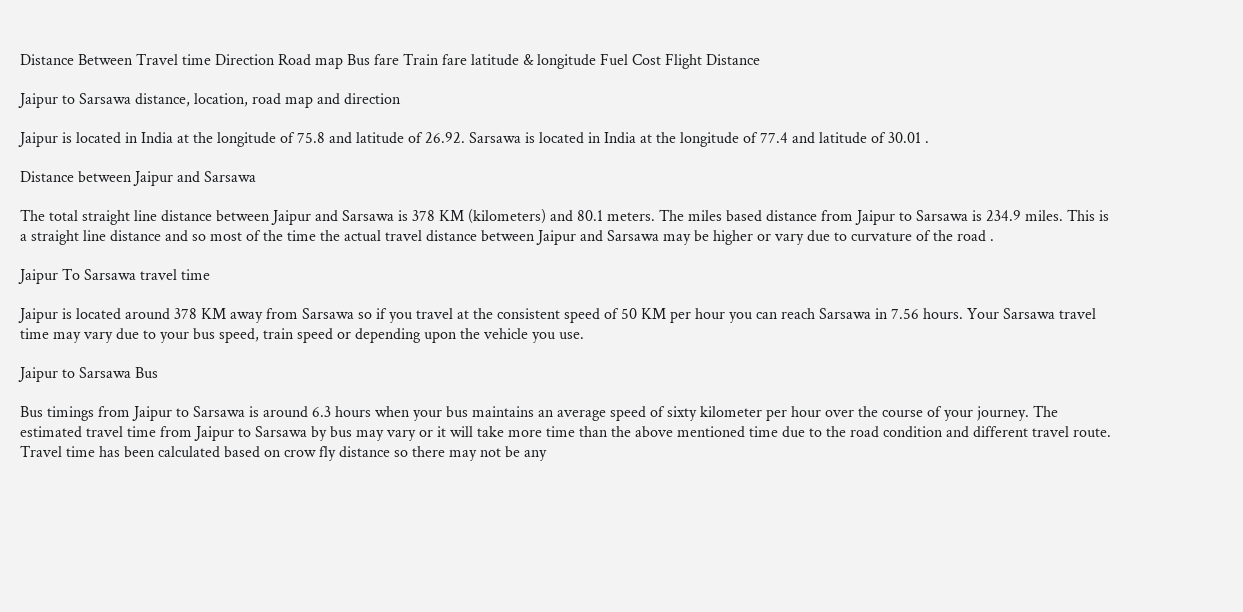Distance Between Travel time Direction Road map Bus fare Train fare latitude & longitude Fuel Cost Flight Distance

Jaipur to Sarsawa distance, location, road map and direction

Jaipur is located in India at the longitude of 75.8 and latitude of 26.92. Sarsawa is located in India at the longitude of 77.4 and latitude of 30.01 .

Distance between Jaipur and Sarsawa

The total straight line distance between Jaipur and Sarsawa is 378 KM (kilometers) and 80.1 meters. The miles based distance from Jaipur to Sarsawa is 234.9 miles. This is a straight line distance and so most of the time the actual travel distance between Jaipur and Sarsawa may be higher or vary due to curvature of the road .

Jaipur To Sarsawa travel time

Jaipur is located around 378 KM away from Sarsawa so if you travel at the consistent speed of 50 KM per hour you can reach Sarsawa in 7.56 hours. Your Sarsawa travel time may vary due to your bus speed, train speed or depending upon the vehicle you use.

Jaipur to Sarsawa Bus

Bus timings from Jaipur to Sarsawa is around 6.3 hours when your bus maintains an average speed of sixty kilometer per hour over the course of your journey. The estimated travel time from Jaipur to Sarsawa by bus may vary or it will take more time than the above mentioned time due to the road condition and different travel route. Travel time has been calculated based on crow fly distance so there may not be any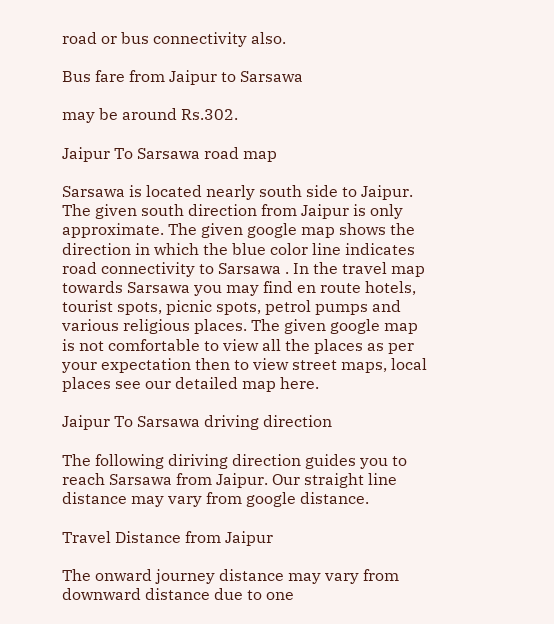road or bus connectivity also.

Bus fare from Jaipur to Sarsawa

may be around Rs.302.

Jaipur To Sarsawa road map

Sarsawa is located nearly south side to Jaipur. The given south direction from Jaipur is only approximate. The given google map shows the direction in which the blue color line indicates road connectivity to Sarsawa . In the travel map towards Sarsawa you may find en route hotels, tourist spots, picnic spots, petrol pumps and various religious places. The given google map is not comfortable to view all the places as per your expectation then to view street maps, local places see our detailed map here.

Jaipur To Sarsawa driving direction

The following diriving direction guides you to reach Sarsawa from Jaipur. Our straight line distance may vary from google distance.

Travel Distance from Jaipur

The onward journey distance may vary from downward distance due to one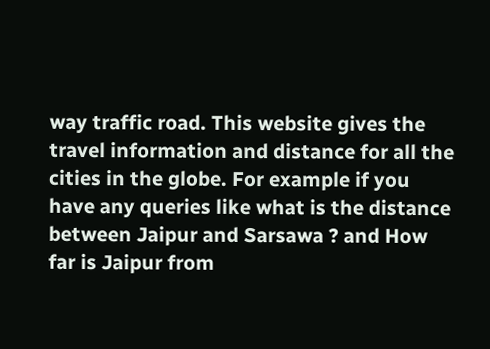way traffic road. This website gives the travel information and distance for all the cities in the globe. For example if you have any queries like what is the distance between Jaipur and Sarsawa ? and How far is Jaipur from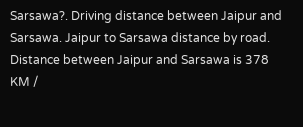Sarsawa?. Driving distance between Jaipur and Sarsawa. Jaipur to Sarsawa distance by road. Distance between Jaipur and Sarsawa is 378 KM /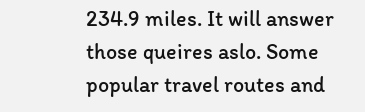234.9 miles. It will answer those queires aslo. Some popular travel routes and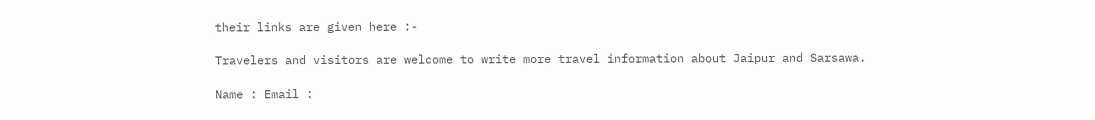their links are given here :-

Travelers and visitors are welcome to write more travel information about Jaipur and Sarsawa.

Name : Email :